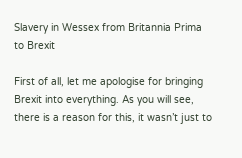Slavery in Wessex from Britannia Prima to Brexit

First of all, let me apologise for bringing Brexit into everything. As you will see, there is a reason for this, it wasn’t just to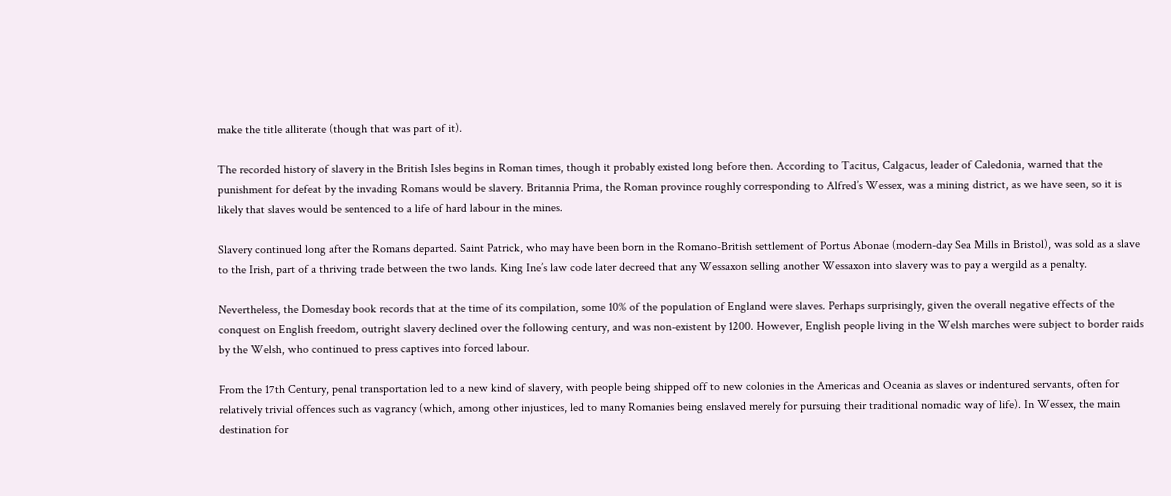make the title alliterate (though that was part of it).

The recorded history of slavery in the British Isles begins in Roman times, though it probably existed long before then. According to Tacitus, Calgacus, leader of Caledonia, warned that the punishment for defeat by the invading Romans would be slavery. Britannia Prima, the Roman province roughly corresponding to Alfred’s Wessex, was a mining district, as we have seen, so it is likely that slaves would be sentenced to a life of hard labour in the mines.

Slavery continued long after the Romans departed. Saint Patrick, who may have been born in the Romano-British settlement of Portus Abonae (modern-day Sea Mills in Bristol), was sold as a slave to the Irish, part of a thriving trade between the two lands. King Ine’s law code later decreed that any Wessaxon selling another Wessaxon into slavery was to pay a wergild as a penalty.

Nevertheless, the Domesday book records that at the time of its compilation, some 10% of the population of England were slaves. Perhaps surprisingly, given the overall negative effects of the conquest on English freedom, outright slavery declined over the following century, and was non-existent by 1200. However, English people living in the Welsh marches were subject to border raids by the Welsh, who continued to press captives into forced labour.

From the 17th Century, penal transportation led to a new kind of slavery, with people being shipped off to new colonies in the Americas and Oceania as slaves or indentured servants, often for relatively trivial offences such as vagrancy (which, among other injustices, led to many Romanies being enslaved merely for pursuing their traditional nomadic way of life). In Wessex, the main destination for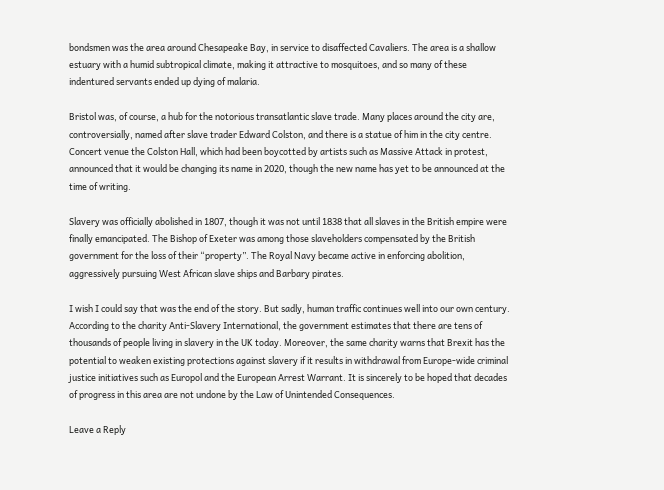bondsmen was the area around Chesapeake Bay, in service to disaffected Cavaliers. The area is a shallow estuary with a humid subtropical climate, making it attractive to mosquitoes, and so many of these indentured servants ended up dying of malaria.

Bristol was, of course, a hub for the notorious transatlantic slave trade. Many places around the city are, controversially, named after slave trader Edward Colston, and there is a statue of him in the city centre. Concert venue the Colston Hall, which had been boycotted by artists such as Massive Attack in protest, announced that it would be changing its name in 2020, though the new name has yet to be announced at the time of writing.

Slavery was officially abolished in 1807, though it was not until 1838 that all slaves in the British empire were finally emancipated. The Bishop of Exeter was among those slaveholders compensated by the British government for the loss of their “property”. The Royal Navy became active in enforcing abolition, aggressively pursuing West African slave ships and Barbary pirates.

I wish I could say that was the end of the story. But sadly, human traffic continues well into our own century. According to the charity Anti-Slavery International, the government estimates that there are tens of thousands of people living in slavery in the UK today. Moreover, the same charity warns that Brexit has the potential to weaken existing protections against slavery if it results in withdrawal from Europe-wide criminal justice initiatives such as Europol and the European Arrest Warrant. It is sincerely to be hoped that decades of progress in this area are not undone by the Law of Unintended Consequences.

Leave a Reply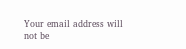Your email address will not be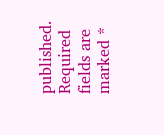published. Required fields are marked *